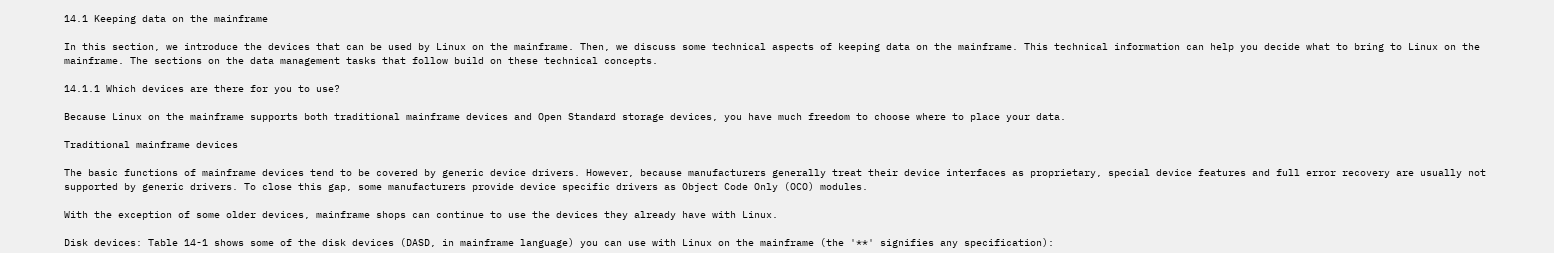14.1 Keeping data on the mainframe

In this section, we introduce the devices that can be used by Linux on the mainframe. Then, we discuss some technical aspects of keeping data on the mainframe. This technical information can help you decide what to bring to Linux on the mainframe. The sections on the data management tasks that follow build on these technical concepts.

14.1.1 Which devices are there for you to use?

Because Linux on the mainframe supports both traditional mainframe devices and Open Standard storage devices, you have much freedom to choose where to place your data.

Traditional mainframe devices

The basic functions of mainframe devices tend to be covered by generic device drivers. However, because manufacturers generally treat their device interfaces as proprietary, special device features and full error recovery are usually not supported by generic drivers. To close this gap, some manufacturers provide device specific drivers as Object Code Only (OCO) modules.

With the exception of some older devices, mainframe shops can continue to use the devices they already have with Linux.

Disk devices: Table 14-1 shows some of the disk devices (DASD, in mainframe language) you can use with Linux on the mainframe (the '**' signifies any specification):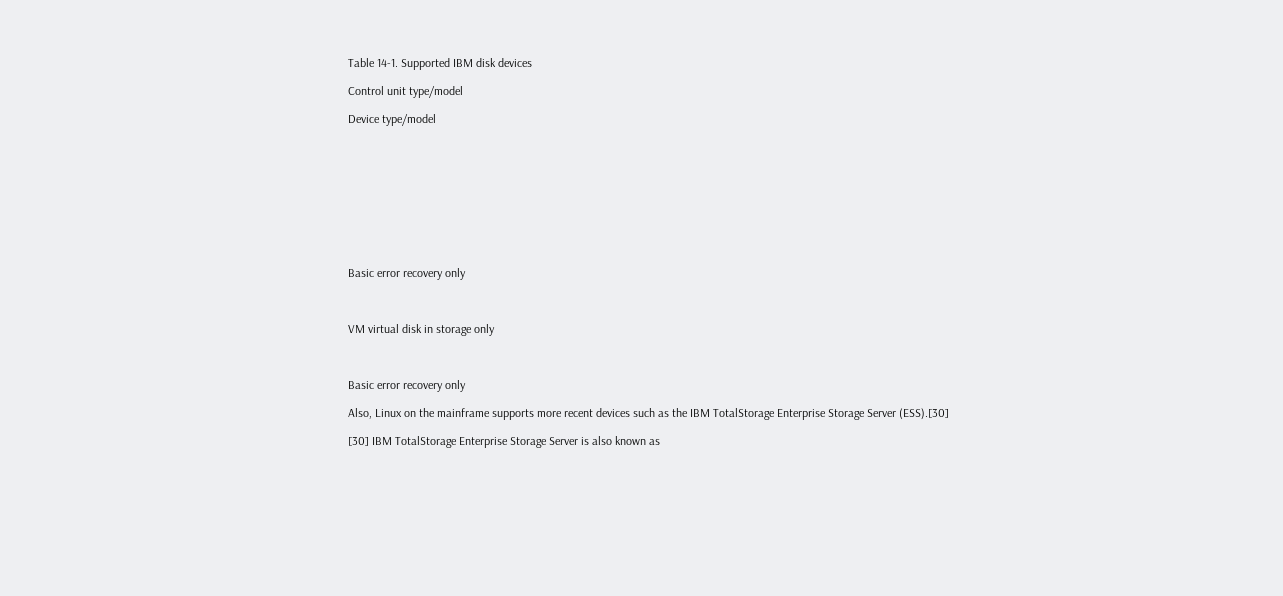Table 14-1. Supported IBM disk devices

Control unit type/model

Device type/model










Basic error recovery only



VM virtual disk in storage only



Basic error recovery only

Also, Linux on the mainframe supports more recent devices such as the IBM TotalStorage Enterprise Storage Server (ESS).[30]

[30] IBM TotalStorage Enterprise Storage Server is also known as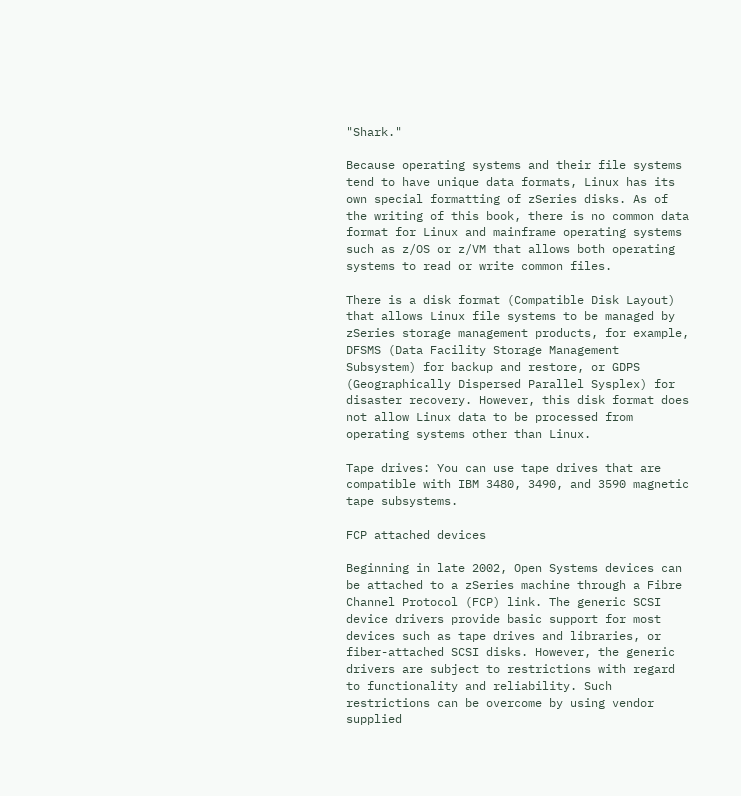"Shark."

Because operating systems and their file systems tend to have unique data formats, Linux has its own special formatting of zSeries disks. As of the writing of this book, there is no common data format for Linux and mainframe operating systems such as z/OS or z/VM that allows both operating systems to read or write common files.

There is a disk format (Compatible Disk Layout) that allows Linux file systems to be managed by zSeries storage management products, for example, DFSMS (Data Facility Storage Management Subsystem) for backup and restore, or GDPS (Geographically Dispersed Parallel Sysplex) for disaster recovery. However, this disk format does not allow Linux data to be processed from operating systems other than Linux.

Tape drives: You can use tape drives that are compatible with IBM 3480, 3490, and 3590 magnetic tape subsystems.

FCP attached devices

Beginning in late 2002, Open Systems devices can be attached to a zSeries machine through a Fibre Channel Protocol (FCP) link. The generic SCSI device drivers provide basic support for most devices such as tape drives and libraries, or fiber-attached SCSI disks. However, the generic drivers are subject to restrictions with regard to functionality and reliability. Such restrictions can be overcome by using vendor supplied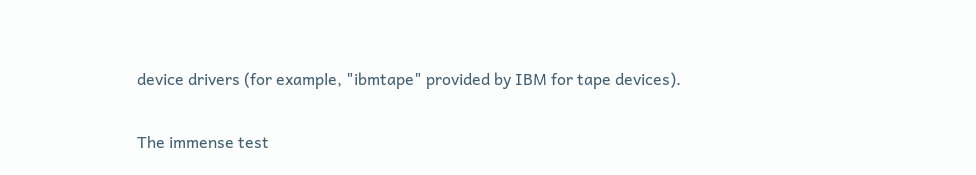device drivers (for example, "ibmtape" provided by IBM for tape devices).

The immense test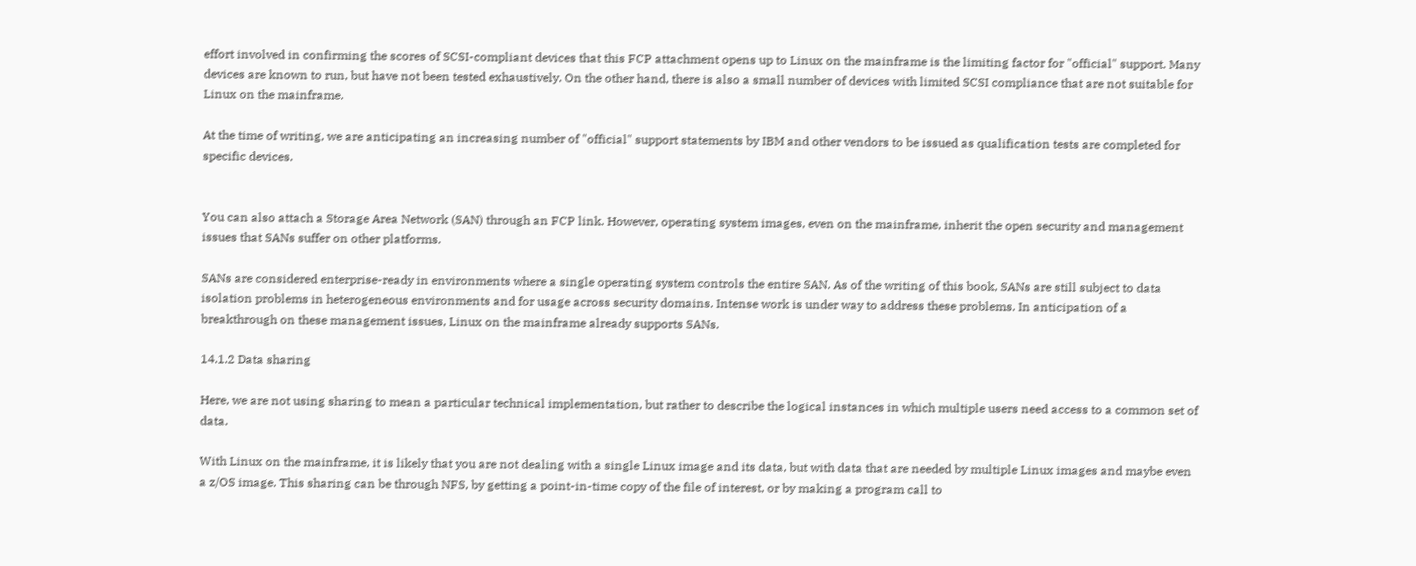effort involved in confirming the scores of SCSI-compliant devices that this FCP attachment opens up to Linux on the mainframe is the limiting factor for "official" support. Many devices are known to run, but have not been tested exhaustively. On the other hand, there is also a small number of devices with limited SCSI compliance that are not suitable for Linux on the mainframe.

At the time of writing, we are anticipating an increasing number of "official" support statements by IBM and other vendors to be issued as qualification tests are completed for specific devices.


You can also attach a Storage Area Network (SAN) through an FCP link. However, operating system images, even on the mainframe, inherit the open security and management issues that SANs suffer on other platforms.

SANs are considered enterprise-ready in environments where a single operating system controls the entire SAN. As of the writing of this book, SANs are still subject to data isolation problems in heterogeneous environments and for usage across security domains. Intense work is under way to address these problems. In anticipation of a breakthrough on these management issues, Linux on the mainframe already supports SANs.

14.1.2 Data sharing

Here, we are not using sharing to mean a particular technical implementation, but rather to describe the logical instances in which multiple users need access to a common set of data.

With Linux on the mainframe, it is likely that you are not dealing with a single Linux image and its data, but with data that are needed by multiple Linux images and maybe even a z/OS image. This sharing can be through NFS, by getting a point-in-time copy of the file of interest, or by making a program call to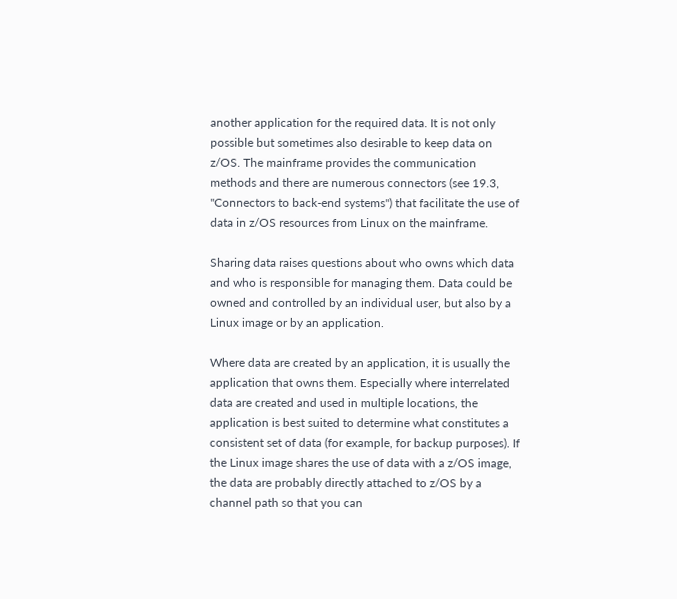another application for the required data. It is not only possible but sometimes also desirable to keep data on z/OS. The mainframe provides the communication methods and there are numerous connectors (see 19.3, "Connectors to back-end systems") that facilitate the use of data in z/OS resources from Linux on the mainframe.

Sharing data raises questions about who owns which data and who is responsible for managing them. Data could be owned and controlled by an individual user, but also by a Linux image or by an application.

Where data are created by an application, it is usually the application that owns them. Especially where interrelated data are created and used in multiple locations, the application is best suited to determine what constitutes a consistent set of data (for example, for backup purposes). If the Linux image shares the use of data with a z/OS image, the data are probably directly attached to z/OS by a channel path so that you can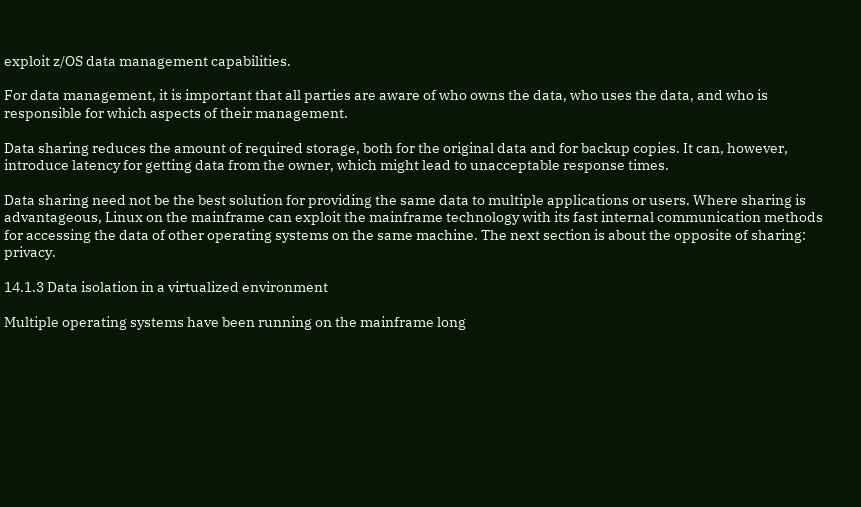exploit z/OS data management capabilities.

For data management, it is important that all parties are aware of who owns the data, who uses the data, and who is responsible for which aspects of their management.

Data sharing reduces the amount of required storage, both for the original data and for backup copies. It can, however, introduce latency for getting data from the owner, which might lead to unacceptable response times.

Data sharing need not be the best solution for providing the same data to multiple applications or users. Where sharing is advantageous, Linux on the mainframe can exploit the mainframe technology with its fast internal communication methods for accessing the data of other operating systems on the same machine. The next section is about the opposite of sharing: privacy.

14.1.3 Data isolation in a virtualized environment

Multiple operating systems have been running on the mainframe long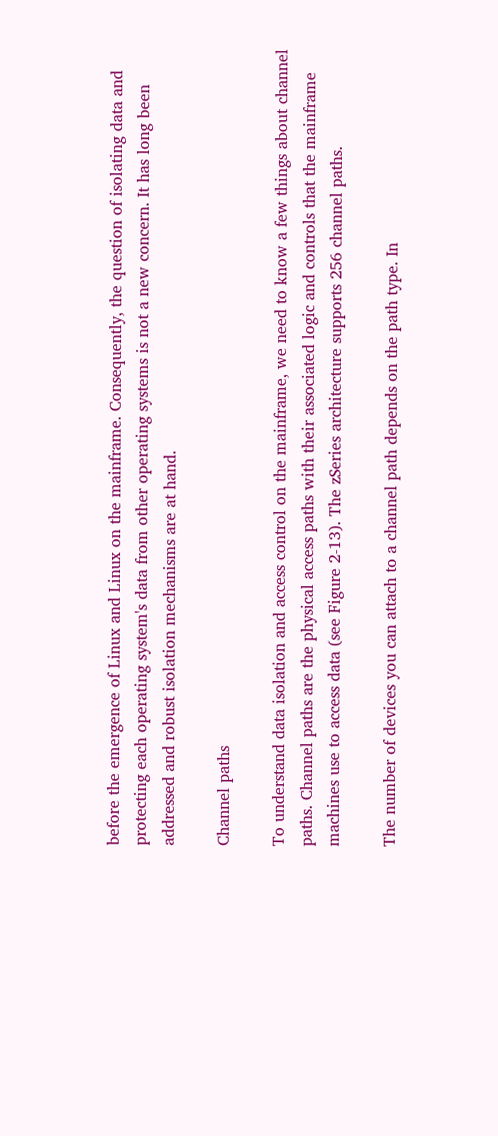before the emergence of Linux and Linux on the mainframe. Consequently, the question of isolating data and protecting each operating system's data from other operating systems is not a new concern. It has long been addressed and robust isolation mechanisms are at hand.

Channel paths

To understand data isolation and access control on the mainframe, we need to know a few things about channel paths. Channel paths are the physical access paths with their associated logic and controls that the mainframe machines use to access data (see Figure 2-13). The zSeries architecture supports 256 channel paths.

The number of devices you can attach to a channel path depends on the path type. In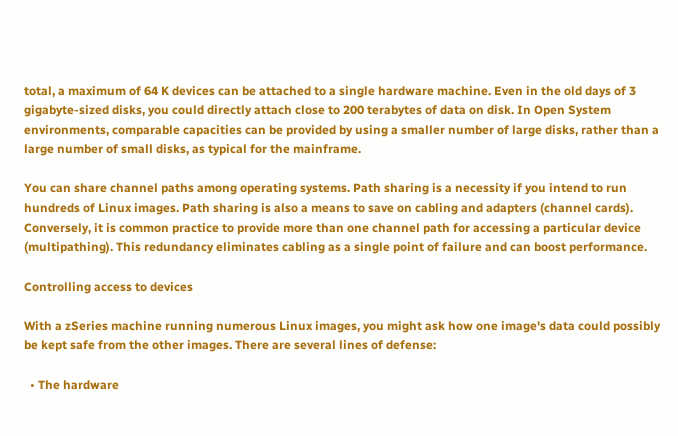total, a maximum of 64 K devices can be attached to a single hardware machine. Even in the old days of 3 gigabyte-sized disks, you could directly attach close to 200 terabytes of data on disk. In Open System environments, comparable capacities can be provided by using a smaller number of large disks, rather than a large number of small disks, as typical for the mainframe.

You can share channel paths among operating systems. Path sharing is a necessity if you intend to run hundreds of Linux images. Path sharing is also a means to save on cabling and adapters (channel cards). Conversely, it is common practice to provide more than one channel path for accessing a particular device (multipathing). This redundancy eliminates cabling as a single point of failure and can boost performance.

Controlling access to devices

With a zSeries machine running numerous Linux images, you might ask how one image's data could possibly be kept safe from the other images. There are several lines of defense:

  • The hardware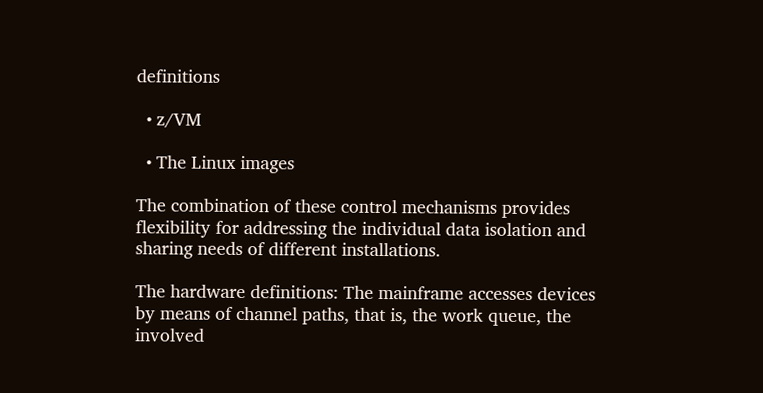definitions

  • z/VM

  • The Linux images

The combination of these control mechanisms provides flexibility for addressing the individual data isolation and sharing needs of different installations.

The hardware definitions: The mainframe accesses devices by means of channel paths, that is, the work queue, the involved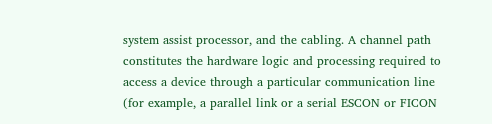system assist processor, and the cabling. A channel path constitutes the hardware logic and processing required to access a device through a particular communication line (for example, a parallel link or a serial ESCON or FICON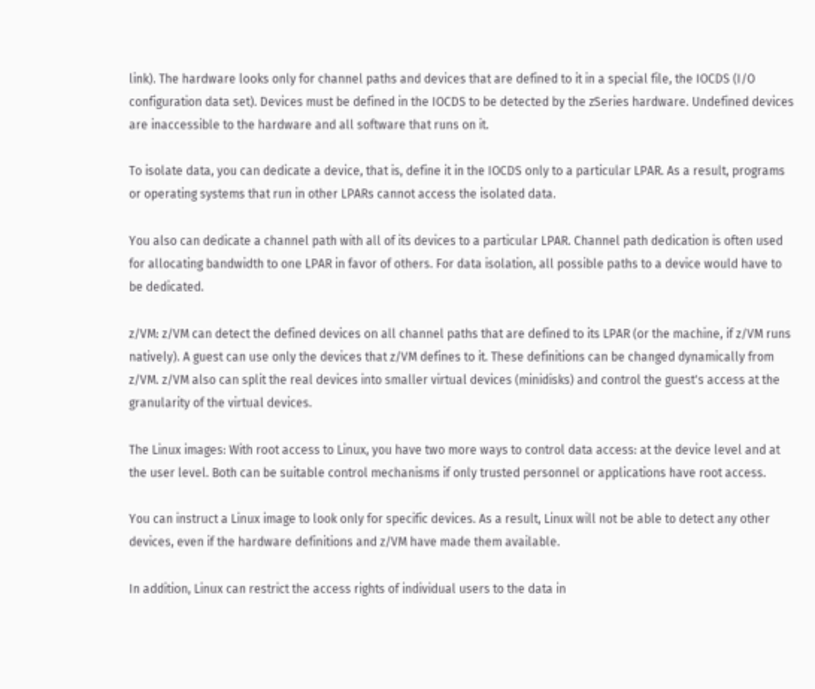link). The hardware looks only for channel paths and devices that are defined to it in a special file, the IOCDS (I/O configuration data set). Devices must be defined in the IOCDS to be detected by the zSeries hardware. Undefined devices are inaccessible to the hardware and all software that runs on it.

To isolate data, you can dedicate a device, that is, define it in the IOCDS only to a particular LPAR. As a result, programs or operating systems that run in other LPARs cannot access the isolated data.

You also can dedicate a channel path with all of its devices to a particular LPAR. Channel path dedication is often used for allocating bandwidth to one LPAR in favor of others. For data isolation, all possible paths to a device would have to be dedicated.

z/VM: z/VM can detect the defined devices on all channel paths that are defined to its LPAR (or the machine, if z/VM runs natively). A guest can use only the devices that z/VM defines to it. These definitions can be changed dynamically from z/VM. z/VM also can split the real devices into smaller virtual devices (minidisks) and control the guest's access at the granularity of the virtual devices.

The Linux images: With root access to Linux, you have two more ways to control data access: at the device level and at the user level. Both can be suitable control mechanisms if only trusted personnel or applications have root access.

You can instruct a Linux image to look only for specific devices. As a result, Linux will not be able to detect any other devices, even if the hardware definitions and z/VM have made them available.

In addition, Linux can restrict the access rights of individual users to the data in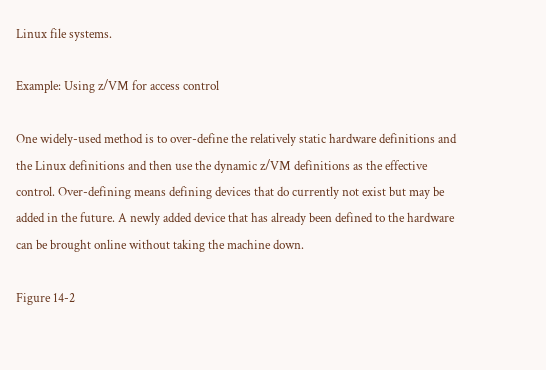Linux file systems.

Example: Using z/VM for access control

One widely-used method is to over-define the relatively static hardware definitions and the Linux definitions and then use the dynamic z/VM definitions as the effective control. Over-defining means defining devices that do currently not exist but may be added in the future. A newly added device that has already been defined to the hardware can be brought online without taking the machine down.

Figure 14-2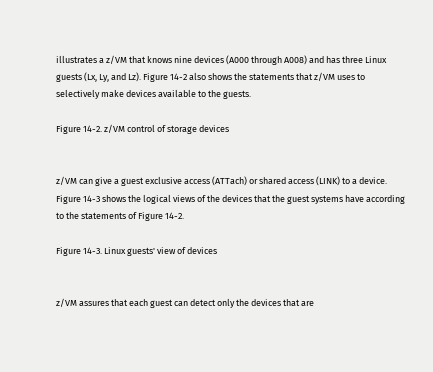illustrates a z/VM that knows nine devices (A000 through A008) and has three Linux guests (Lx, Ly, and Lz). Figure 14-2 also shows the statements that z/VM uses to selectively make devices available to the guests.

Figure 14-2. z/VM control of storage devices


z/VM can give a guest exclusive access (ATTach) or shared access (LINK) to a device. Figure 14-3 shows the logical views of the devices that the guest systems have according to the statements of Figure 14-2.

Figure 14-3. Linux guests' view of devices


z/VM assures that each guest can detect only the devices that are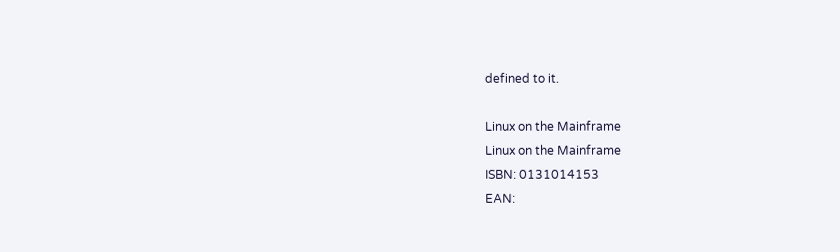defined to it.

Linux on the Mainframe
Linux on the Mainframe
ISBN: 0131014153
EAN: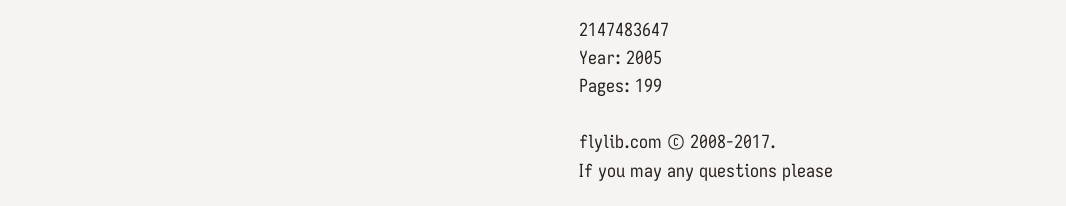2147483647
Year: 2005
Pages: 199

flylib.com © 2008-2017.
If you may any questions please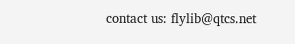contact us: flylib@qtcs.net